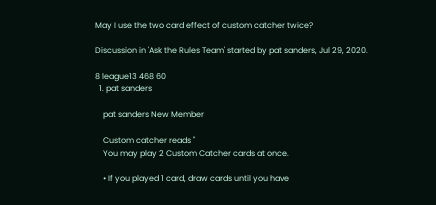May I use the two card effect of custom catcher twice?

Discussion in 'Ask the Rules Team' started by pat sanders, Jul 29, 2020.

8 league13 468 60
  1. pat sanders

    pat sanders New Member

    Custom catcher reads "
    You may play 2 Custom Catcher cards at once.

    • If you played 1 card, draw cards until you have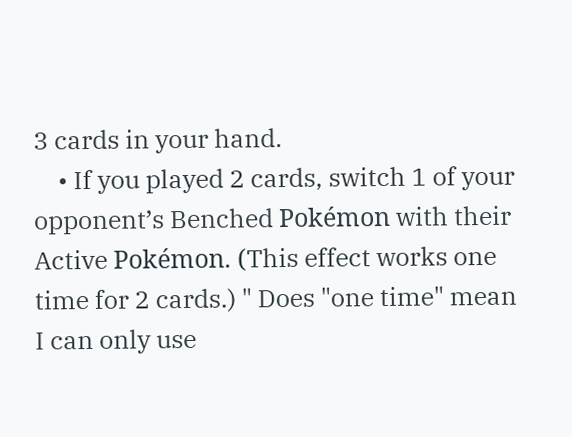3 cards in your hand.
    • If you played 2 cards, switch 1 of your opponent’s Benched Pokémon with their Active Pokémon. (This effect works one time for 2 cards.) " Does "one time" mean I can only use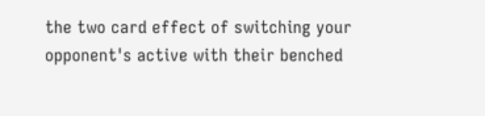the two card effect of switching your opponent's active with their benched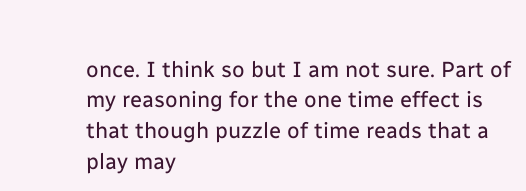once. I think so but I am not sure. Part of my reasoning for the one time effect is that though puzzle of time reads that a play may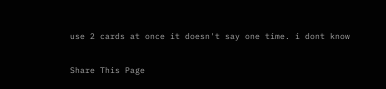use 2 cards at once it doesn't say one time. i dont know

Share This Page